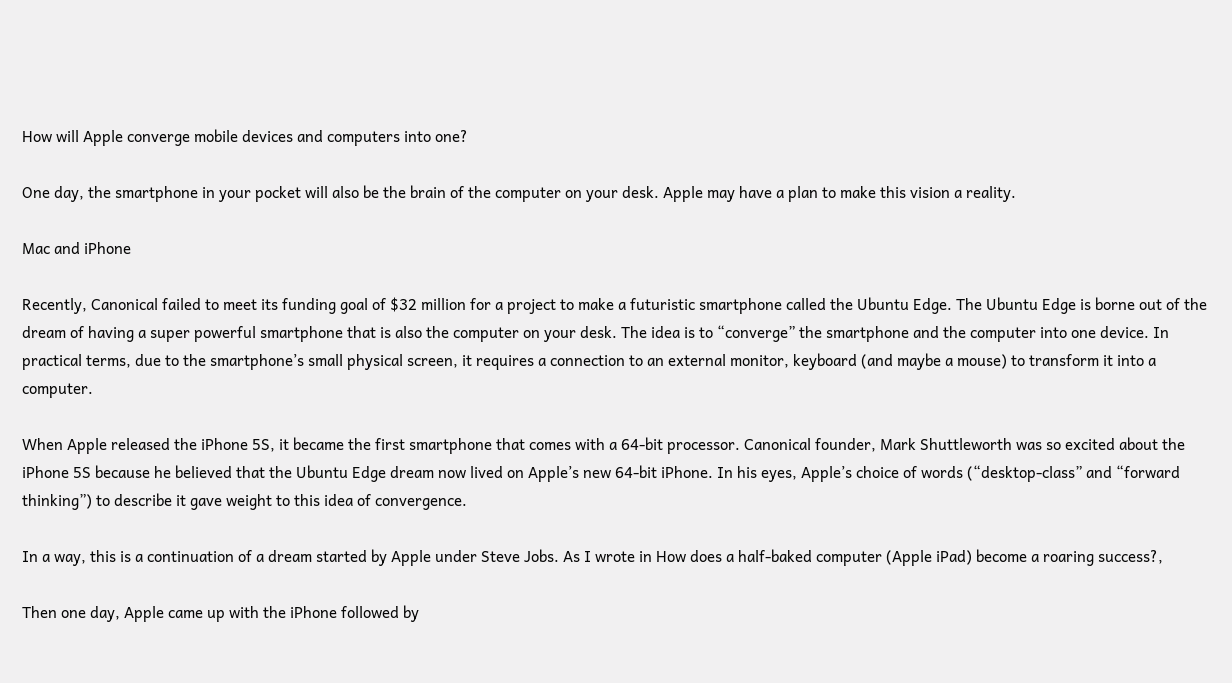How will Apple converge mobile devices and computers into one?

One day, the smartphone in your pocket will also be the brain of the computer on your desk. Apple may have a plan to make this vision a reality.

Mac and iPhone

Recently, Canonical failed to meet its funding goal of $32 million for a project to make a futuristic smartphone called the Ubuntu Edge. The Ubuntu Edge is borne out of the dream of having a super powerful smartphone that is also the computer on your desk. The idea is to “converge” the smartphone and the computer into one device. In practical terms, due to the smartphone’s small physical screen, it requires a connection to an external monitor, keyboard (and maybe a mouse) to transform it into a computer.

When Apple released the iPhone 5S, it became the first smartphone that comes with a 64-bit processor. Canonical founder, Mark Shuttleworth was so excited about the iPhone 5S because he believed that the Ubuntu Edge dream now lived on Apple’s new 64-bit iPhone. In his eyes, Apple’s choice of words (“desktop-class” and “forward thinking”) to describe it gave weight to this idea of convergence.

In a way, this is a continuation of a dream started by Apple under Steve Jobs. As I wrote in How does a half-baked computer (Apple iPad) become a roaring success?,

Then one day, Apple came up with the iPhone followed by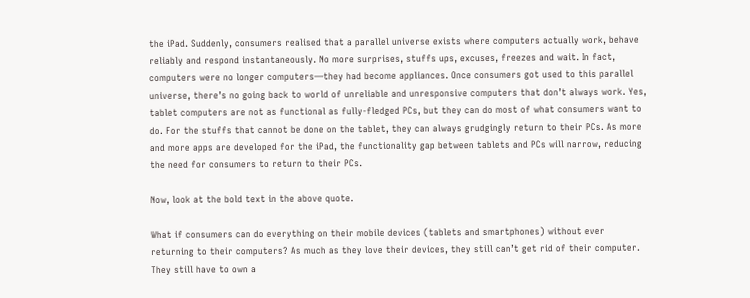the iPad. Suddenly, consumers realised that a parallel universe exists where computers actually work, behave reliably and respond instantaneously. No more surprises, stuffs ups, excuses, freezes and wait. In fact, computers were no longer computers—they had become appliances. Once consumers got used to this parallel universe, there’s no going back to world of unreliable and unresponsive computers that don’t always work. Yes, tablet computers are not as functional as fully-fledged PCs, but they can do most of what consumers want to do. For the stuffs that cannot be done on the tablet, they can always grudgingly return to their PCs. As more and more apps are developed for the iPad, the functionality gap between tablets and PCs will narrow, reducing the need for consumers to return to their PCs.

Now, look at the bold text in the above quote.

What if consumers can do everything on their mobile devices (tablets and smartphones) without ever returning to their computers? As much as they love their devices, they still can’t get rid of their computer. They still have to own a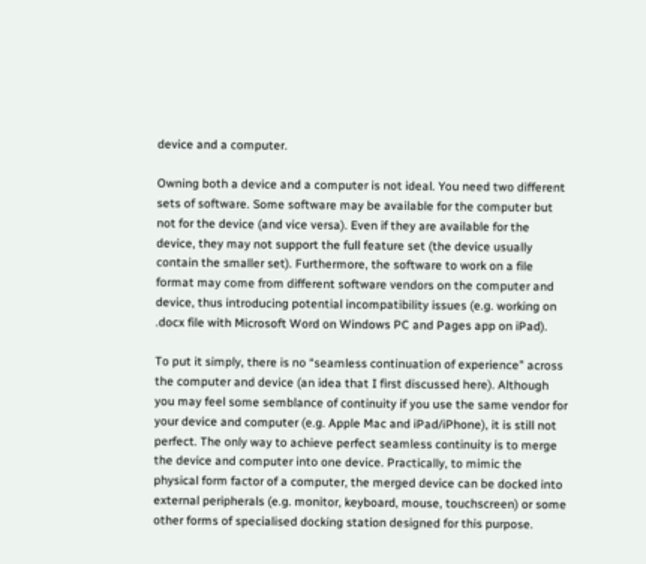device and a computer.

Owning both a device and a computer is not ideal. You need two different sets of software. Some software may be available for the computer but not for the device (and vice versa). Even if they are available for the device, they may not support the full feature set (the device usually contain the smaller set). Furthermore, the software to work on a file format may come from different software vendors on the computer and device, thus introducing potential incompatibility issues (e.g. working on .docx file with Microsoft Word on Windows PC and Pages app on iPad).

To put it simply, there is no “seamless continuation of experience” across the computer and device (an idea that I first discussed here). Although you may feel some semblance of continuity if you use the same vendor for your device and computer (e.g. Apple Mac and iPad/iPhone), it is still not perfect. The only way to achieve perfect seamless continuity is to merge the device and computer into one device. Practically, to mimic the physical form factor of a computer, the merged device can be docked into external peripherals (e.g. monitor, keyboard, mouse, touchscreen) or some other forms of specialised docking station designed for this purpose.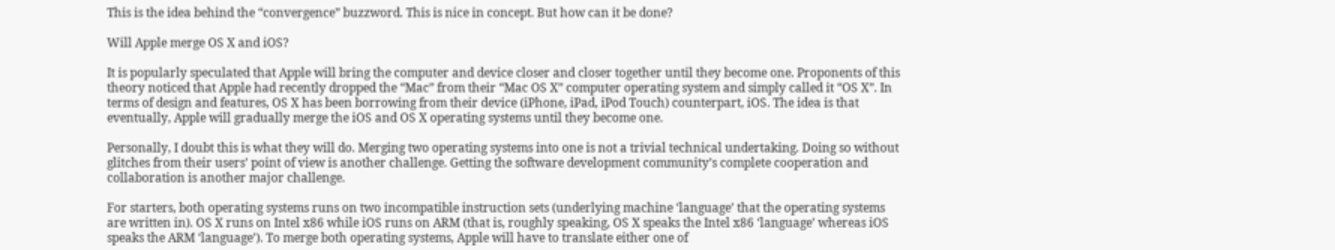This is the idea behind the “convergence” buzzword. This is nice in concept. But how can it be done?

Will Apple merge OS X and iOS?

It is popularly speculated that Apple will bring the computer and device closer and closer together until they become one. Proponents of this theory noticed that Apple had recently dropped the “Mac” from their “Mac OS X” computer operating system and simply called it “OS X”. In terms of design and features, OS X has been borrowing from their device (iPhone, iPad, iPod Touch) counterpart, iOS. The idea is that eventually, Apple will gradually merge the iOS and OS X operating systems until they become one.

Personally, I doubt this is what they will do. Merging two operating systems into one is not a trivial technical undertaking. Doing so without glitches from their users’ point of view is another challenge. Getting the software development community’s complete cooperation and collaboration is another major challenge.

For starters, both operating systems runs on two incompatible instruction sets (underlying machine ‘language’ that the operating systems are written in). OS X runs on Intel x86 while iOS runs on ARM (that is, roughly speaking, OS X speaks the Intel x86 ‘language’ whereas iOS speaks the ARM ‘language’). To merge both operating systems, Apple will have to translate either one of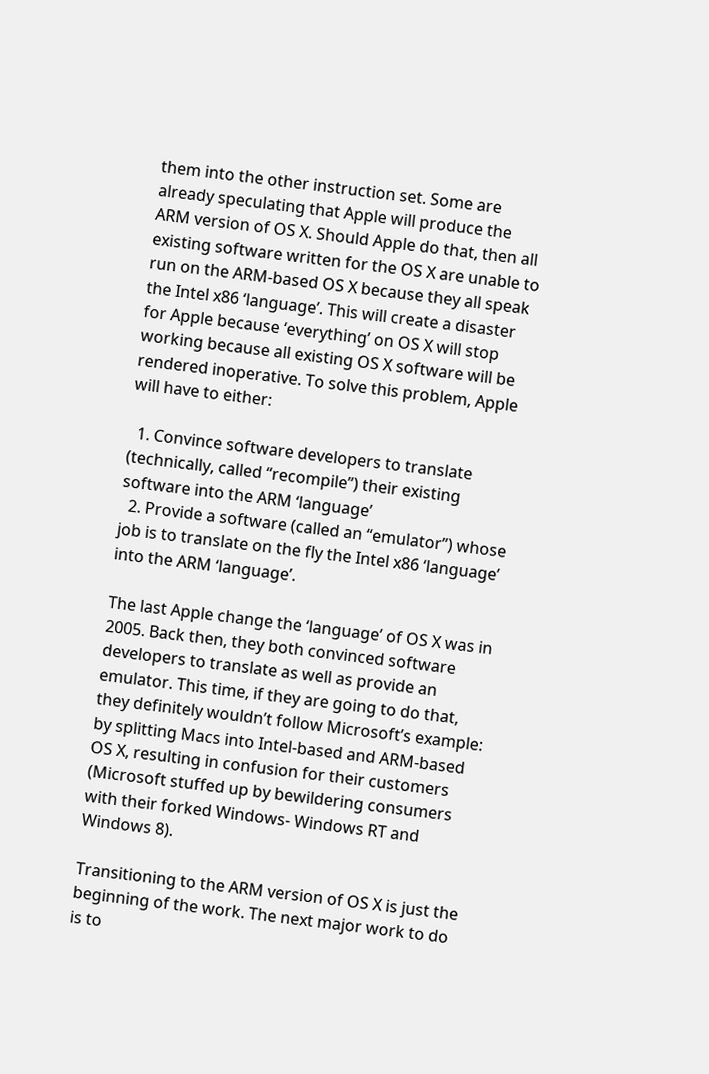them into the other instruction set. Some are already speculating that Apple will produce the ARM version of OS X. Should Apple do that, then all existing software written for the OS X are unable to run on the ARM-based OS X because they all speak the Intel x86 ‘language’. This will create a disaster for Apple because ‘everything’ on OS X will stop working because all existing OS X software will be rendered inoperative. To solve this problem, Apple will have to either:

  1. Convince software developers to translate (technically, called “recompile”) their existing software into the ARM ‘language’
  2. Provide a software (called an “emulator”) whose job is to translate on the fly the Intel x86 ‘language’ into the ARM ‘language’.

The last Apple change the ‘language’ of OS X was in 2005. Back then, they both convinced software developers to translate as well as provide an emulator. This time, if they are going to do that, they definitely wouldn’t follow Microsoft’s example: by splitting Macs into Intel-based and ARM-based OS X, resulting in confusion for their customers (Microsoft stuffed up by bewildering consumers with their forked Windows- Windows RT and Windows 8).

Transitioning to the ARM version of OS X is just the beginning of the work. The next major work to do is to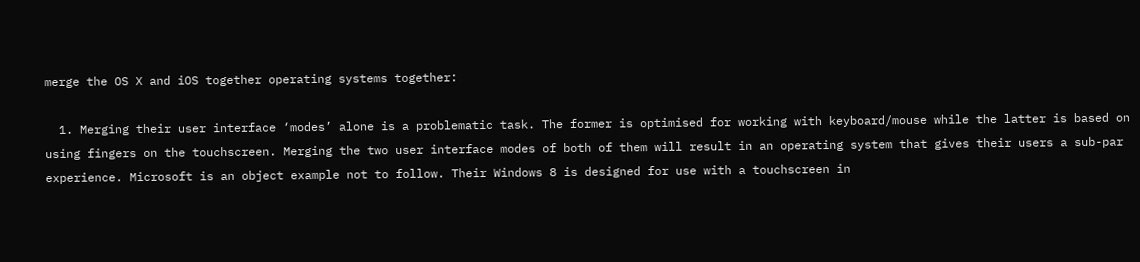merge the OS X and iOS together operating systems together:

  1. Merging their user interface ‘modes’ alone is a problematic task. The former is optimised for working with keyboard/mouse while the latter is based on using fingers on the touchscreen. Merging the two user interface modes of both of them will result in an operating system that gives their users a sub-par experience. Microsoft is an object example not to follow. Their Windows 8 is designed for use with a touchscreen in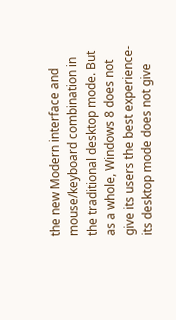the new Modern interface and mouse/keyboard combination in the traditional desktop mode. But as a whole, Windows 8 does not give its users the best experience- its desktop mode does not give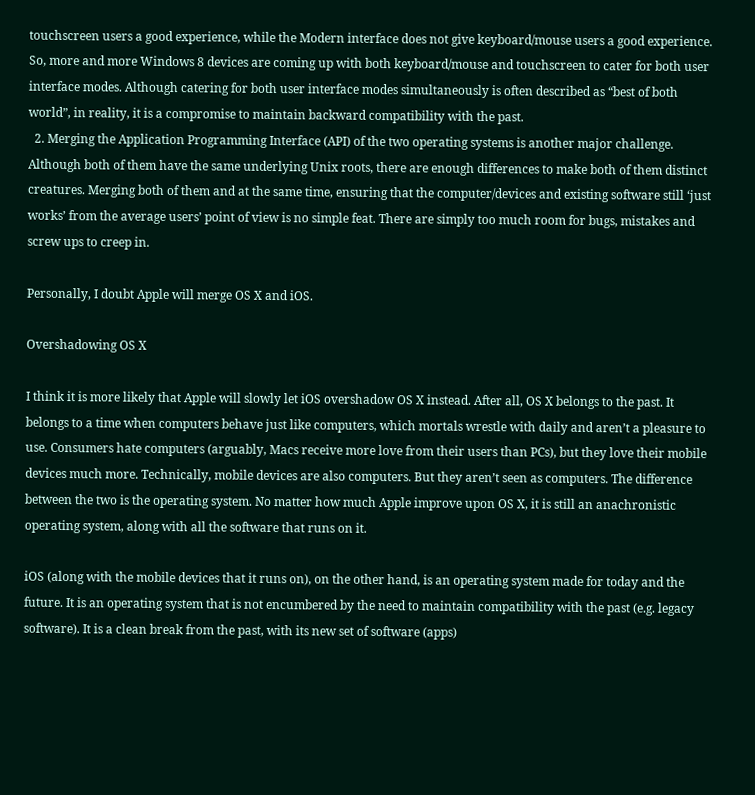touchscreen users a good experience, while the Modern interface does not give keyboard/mouse users a good experience. So, more and more Windows 8 devices are coming up with both keyboard/mouse and touchscreen to cater for both user interface modes. Although catering for both user interface modes simultaneously is often described as “best of both world”, in reality, it is a compromise to maintain backward compatibility with the past.
  2. Merging the Application Programming Interface (API) of the two operating systems is another major challenge. Although both of them have the same underlying Unix roots, there are enough differences to make both of them distinct creatures. Merging both of them and at the same time, ensuring that the computer/devices and existing software still ‘just works’ from the average users’ point of view is no simple feat. There are simply too much room for bugs, mistakes and screw ups to creep in.

Personally, I doubt Apple will merge OS X and iOS.

Overshadowing OS X

I think it is more likely that Apple will slowly let iOS overshadow OS X instead. After all, OS X belongs to the past. It belongs to a time when computers behave just like computers, which mortals wrestle with daily and aren’t a pleasure to use. Consumers hate computers (arguably, Macs receive more love from their users than PCs), but they love their mobile devices much more. Technically, mobile devices are also computers. But they aren’t seen as computers. The difference between the two is the operating system. No matter how much Apple improve upon OS X, it is still an anachronistic operating system, along with all the software that runs on it.

iOS (along with the mobile devices that it runs on), on the other hand, is an operating system made for today and the future. It is an operating system that is not encumbered by the need to maintain compatibility with the past (e.g. legacy software). It is a clean break from the past, with its new set of software (apps)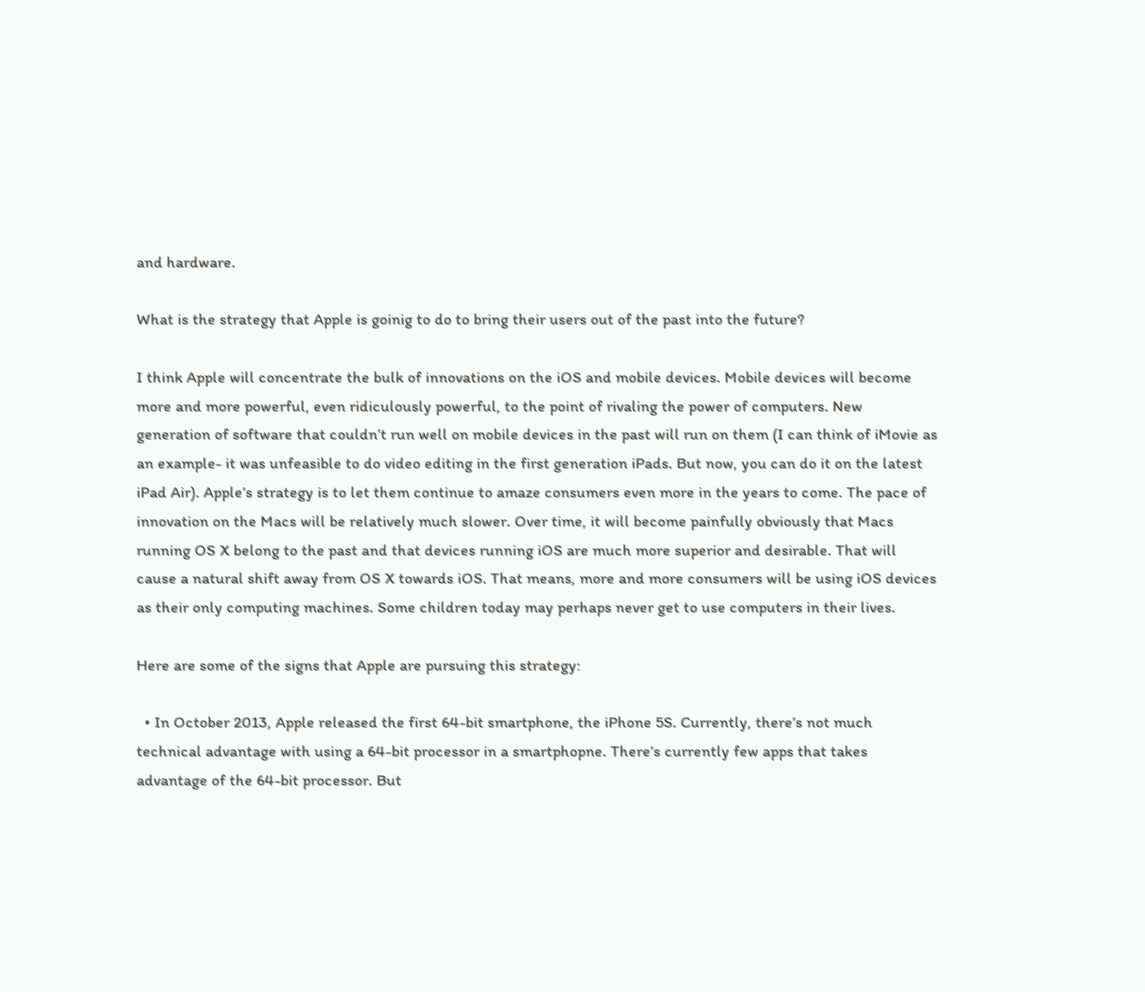and hardware.

What is the strategy that Apple is goinig to do to bring their users out of the past into the future?

I think Apple will concentrate the bulk of innovations on the iOS and mobile devices. Mobile devices will become more and more powerful, even ridiculously powerful, to the point of rivaling the power of computers. New generation of software that couldn’t run well on mobile devices in the past will run on them (I can think of iMovie as an example- it was unfeasible to do video editing in the first generation iPads. But now, you can do it on the latest iPad Air). Apple’s strategy is to let them continue to amaze consumers even more in the years to come. The pace of innovation on the Macs will be relatively much slower. Over time, it will become painfully obviously that Macs running OS X belong to the past and that devices running iOS are much more superior and desirable. That will cause a natural shift away from OS X towards iOS. That means, more and more consumers will be using iOS devices as their only computing machines. Some children today may perhaps never get to use computers in their lives.

Here are some of the signs that Apple are pursuing this strategy:

  • In October 2013, Apple released the first 64-bit smartphone, the iPhone 5S. Currently, there’s not much technical advantage with using a 64-bit processor in a smartphopne. There’s currently few apps that takes advantage of the 64-bit processor. But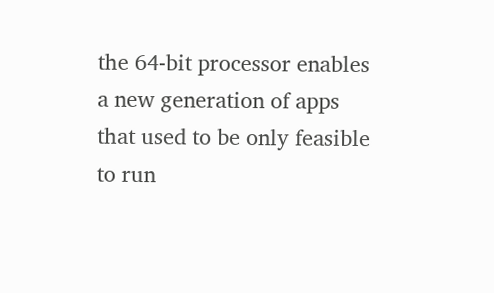the 64-bit processor enables a new generation of apps that used to be only feasible to run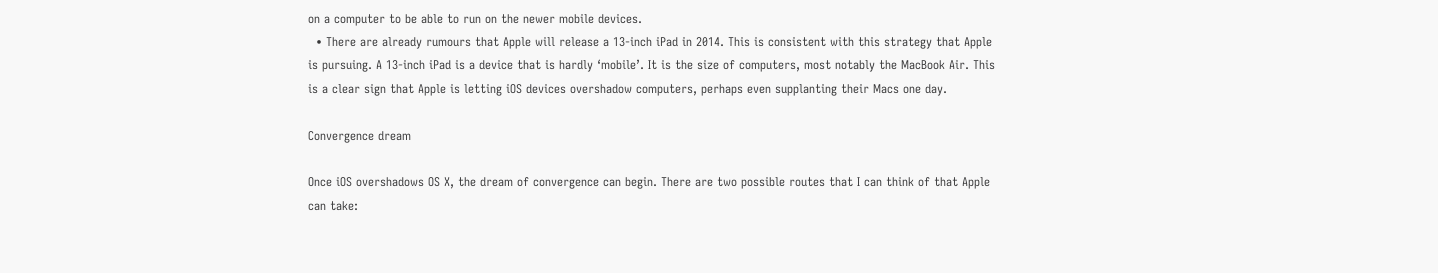on a computer to be able to run on the newer mobile devices.
  • There are already rumours that Apple will release a 13-inch iPad in 2014. This is consistent with this strategy that Apple is pursuing. A 13-inch iPad is a device that is hardly ‘mobile’. It is the size of computers, most notably the MacBook Air. This is a clear sign that Apple is letting iOS devices overshadow computers, perhaps even supplanting their Macs one day.

Convergence dream

Once iOS overshadows OS X, the dream of convergence can begin. There are two possible routes that I can think of that Apple can take: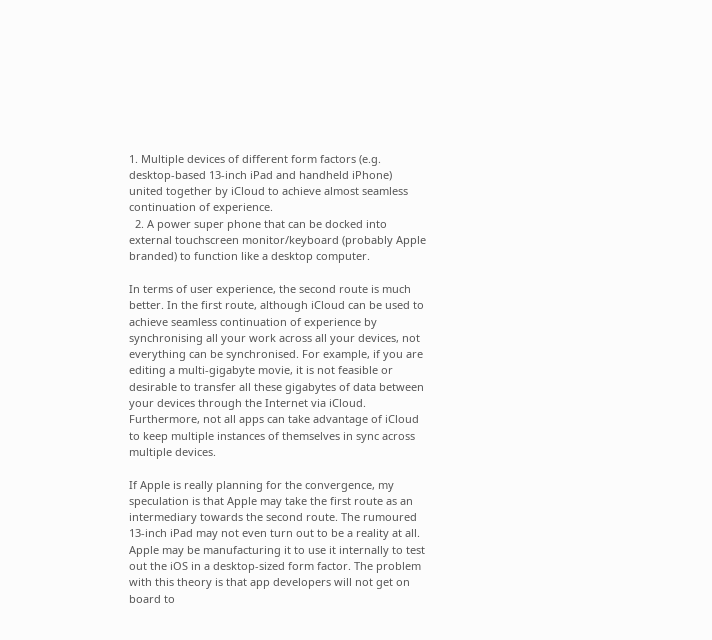1. Multiple devices of different form factors (e.g. desktop-based 13-inch iPad and handheld iPhone) united together by iCloud to achieve almost seamless continuation of experience.
  2. A power super phone that can be docked into external touchscreen monitor/keyboard (probably Apple branded) to function like a desktop computer.

In terms of user experience, the second route is much better. In the first route, although iCloud can be used to achieve seamless continuation of experience by synchronising all your work across all your devices, not everything can be synchronised. For example, if you are editing a multi-gigabyte movie, it is not feasible or desirable to transfer all these gigabytes of data between your devices through the Internet via iCloud. Furthermore, not all apps can take advantage of iCloud to keep multiple instances of themselves in sync across multiple devices.

If Apple is really planning for the convergence, my speculation is that Apple may take the first route as an intermediary towards the second route. The rumoured 13-inch iPad may not even turn out to be a reality at all. Apple may be manufacturing it to use it internally to test out the iOS in a desktop-sized form factor. The problem with this theory is that app developers will not get on board to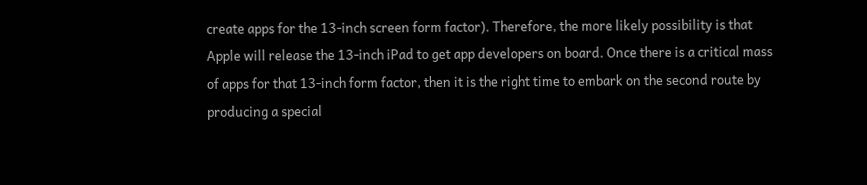create apps for the 13-inch screen form factor). Therefore, the more likely possibility is that Apple will release the 13-inch iPad to get app developers on board. Once there is a critical mass of apps for that 13-inch form factor, then it is the right time to embark on the second route by producing a special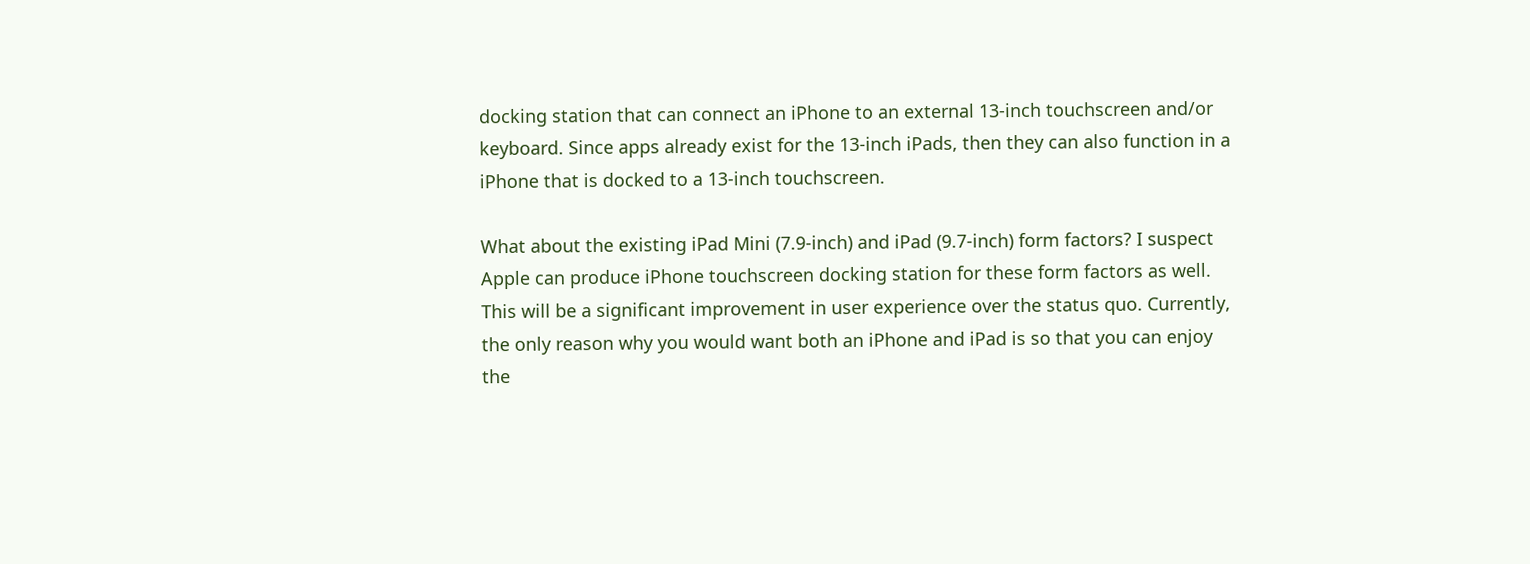docking station that can connect an iPhone to an external 13-inch touchscreen and/or keyboard. Since apps already exist for the 13-inch iPads, then they can also function in a iPhone that is docked to a 13-inch touchscreen.

What about the existing iPad Mini (7.9-inch) and iPad (9.7-inch) form factors? I suspect Apple can produce iPhone touchscreen docking station for these form factors as well. This will be a significant improvement in user experience over the status quo. Currently, the only reason why you would want both an iPhone and iPad is so that you can enjoy the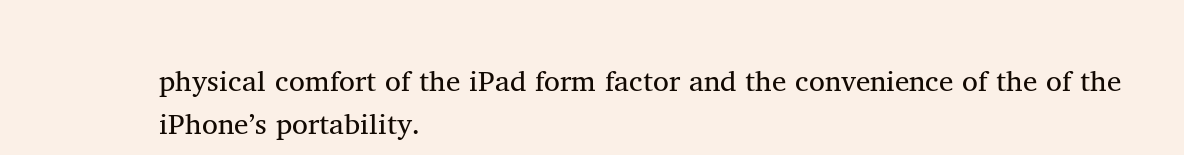physical comfort of the iPad form factor and the convenience of the of the iPhone’s portability.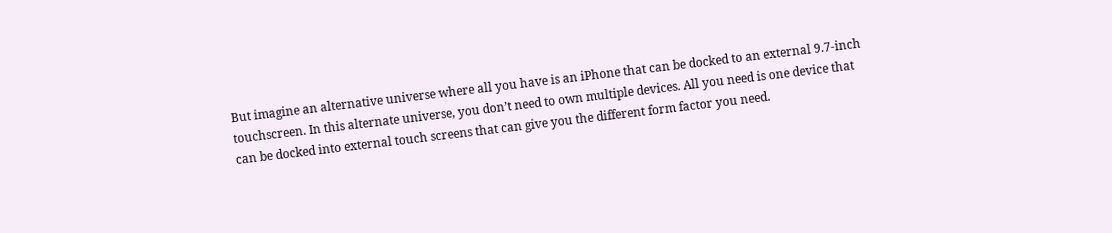But imagine an alternative universe where all you have is an iPhone that can be docked to an external 9.7-inch touchscreen. In this alternate universe, you don’t need to own multiple devices. All you need is one device that can be docked into external touch screens that can give you the different form factor you need.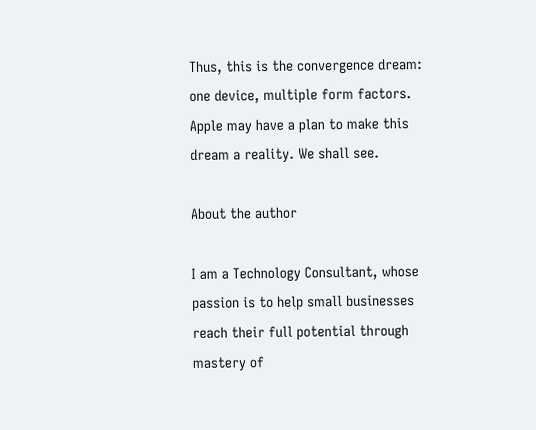Thus, this is the convergence dream: one device, multiple form factors. Apple may have a plan to make this dream a reality. We shall see.

About the author

I am a Technology Consultant, whose passion is to help small businesses reach their full potential through mastery of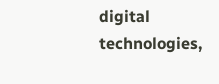digital technologies,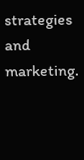strategies and marketing.